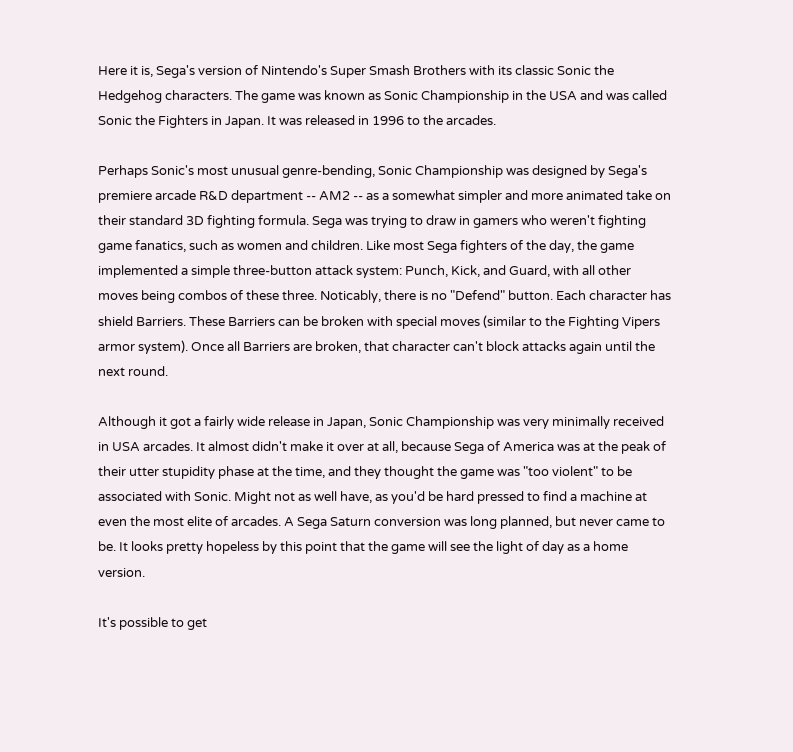Here it is, Sega's version of Nintendo's Super Smash Brothers with its classic Sonic the Hedgehog characters. The game was known as Sonic Championship in the USA and was called Sonic the Fighters in Japan. It was released in 1996 to the arcades.

Perhaps Sonic's most unusual genre-bending, Sonic Championship was designed by Sega's premiere arcade R&D department -- AM2 -- as a somewhat simpler and more animated take on their standard 3D fighting formula. Sega was trying to draw in gamers who weren't fighting game fanatics, such as women and children. Like most Sega fighters of the day, the game implemented a simple three-button attack system: Punch, Kick, and Guard, with all other moves being combos of these three. Noticably, there is no "Defend" button. Each character has shield Barriers. These Barriers can be broken with special moves (similar to the Fighting Vipers armor system). Once all Barriers are broken, that character can't block attacks again until the next round.

Although it got a fairly wide release in Japan, Sonic Championship was very minimally received in USA arcades. It almost didn't make it over at all, because Sega of America was at the peak of their utter stupidity phase at the time, and they thought the game was "too violent" to be associated with Sonic. Might not as well have, as you'd be hard pressed to find a machine at even the most elite of arcades. A Sega Saturn conversion was long planned, but never came to be. It looks pretty hopeless by this point that the game will see the light of day as a home version.

It's possible to get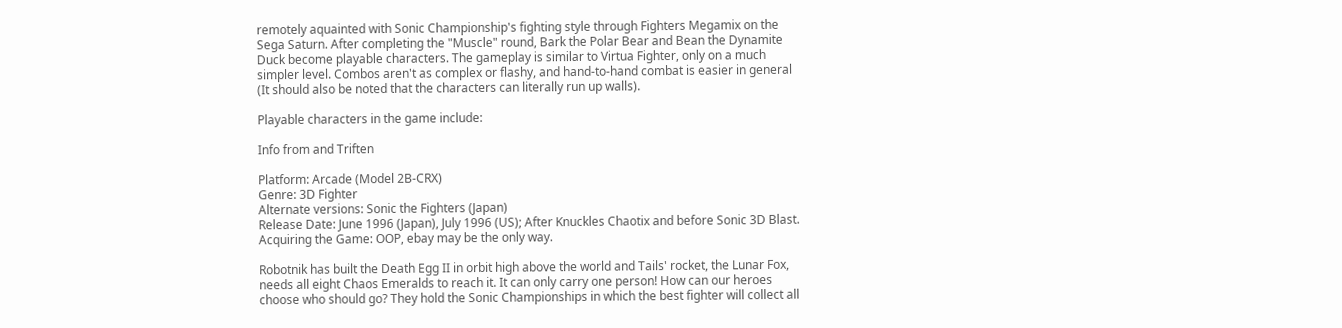remotely aquainted with Sonic Championship's fighting style through Fighters Megamix on the Sega Saturn. After completing the "Muscle" round, Bark the Polar Bear and Bean the Dynamite Duck become playable characters. The gameplay is similar to Virtua Fighter, only on a much simpler level. Combos aren't as complex or flashy, and hand-to-hand combat is easier in general (It should also be noted that the characters can literally run up walls).

Playable characters in the game include:

Info from and Triften

Platform: Arcade (Model 2B-CRX)
Genre: 3D Fighter
Alternate versions: Sonic the Fighters (Japan)
Release Date: June 1996 (Japan), July 1996 (US); After Knuckles Chaotix and before Sonic 3D Blast.
Acquiring the Game: OOP, ebay may be the only way.

Robotnik has built the Death Egg II in orbit high above the world and Tails' rocket, the Lunar Fox, needs all eight Chaos Emeralds to reach it. It can only carry one person! How can our heroes choose who should go? They hold the Sonic Championships in which the best fighter will collect all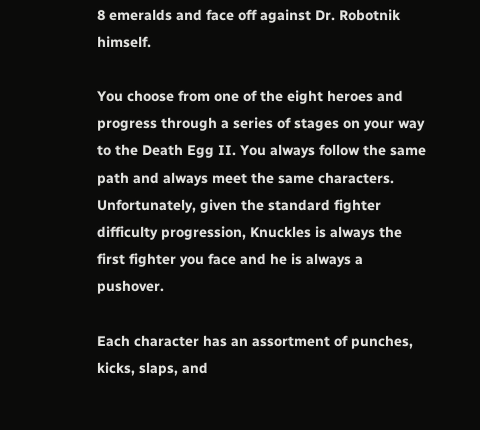8 emeralds and face off against Dr. Robotnik himself.

You choose from one of the eight heroes and progress through a series of stages on your way to the Death Egg II. You always follow the same path and always meet the same characters. Unfortunately, given the standard fighter difficulty progression, Knuckles is always the first fighter you face and he is always a pushover.

Each character has an assortment of punches, kicks, slaps, and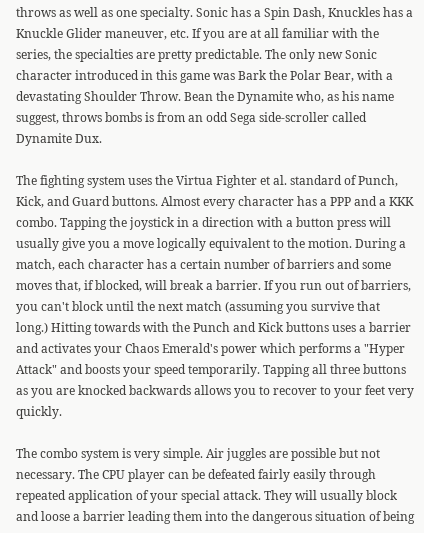throws as well as one specialty. Sonic has a Spin Dash, Knuckles has a Knuckle Glider maneuver, etc. If you are at all familiar with the series, the specialties are pretty predictable. The only new Sonic character introduced in this game was Bark the Polar Bear, with a devastating Shoulder Throw. Bean the Dynamite who, as his name suggest, throws bombs is from an odd Sega side-scroller called Dynamite Dux.

The fighting system uses the Virtua Fighter et al. standard of Punch, Kick, and Guard buttons. Almost every character has a PPP and a KKK combo. Tapping the joystick in a direction with a button press will usually give you a move logically equivalent to the motion. During a match, each character has a certain number of barriers and some moves that, if blocked, will break a barrier. If you run out of barriers, you can't block until the next match (assuming you survive that long.) Hitting towards with the Punch and Kick buttons uses a barrier and activates your Chaos Emerald's power which performs a "Hyper Attack" and boosts your speed temporarily. Tapping all three buttons as you are knocked backwards allows you to recover to your feet very quickly.

The combo system is very simple. Air juggles are possible but not necessary. The CPU player can be defeated fairly easily through repeated application of your special attack. They will usually block and loose a barrier leading them into the dangerous situation of being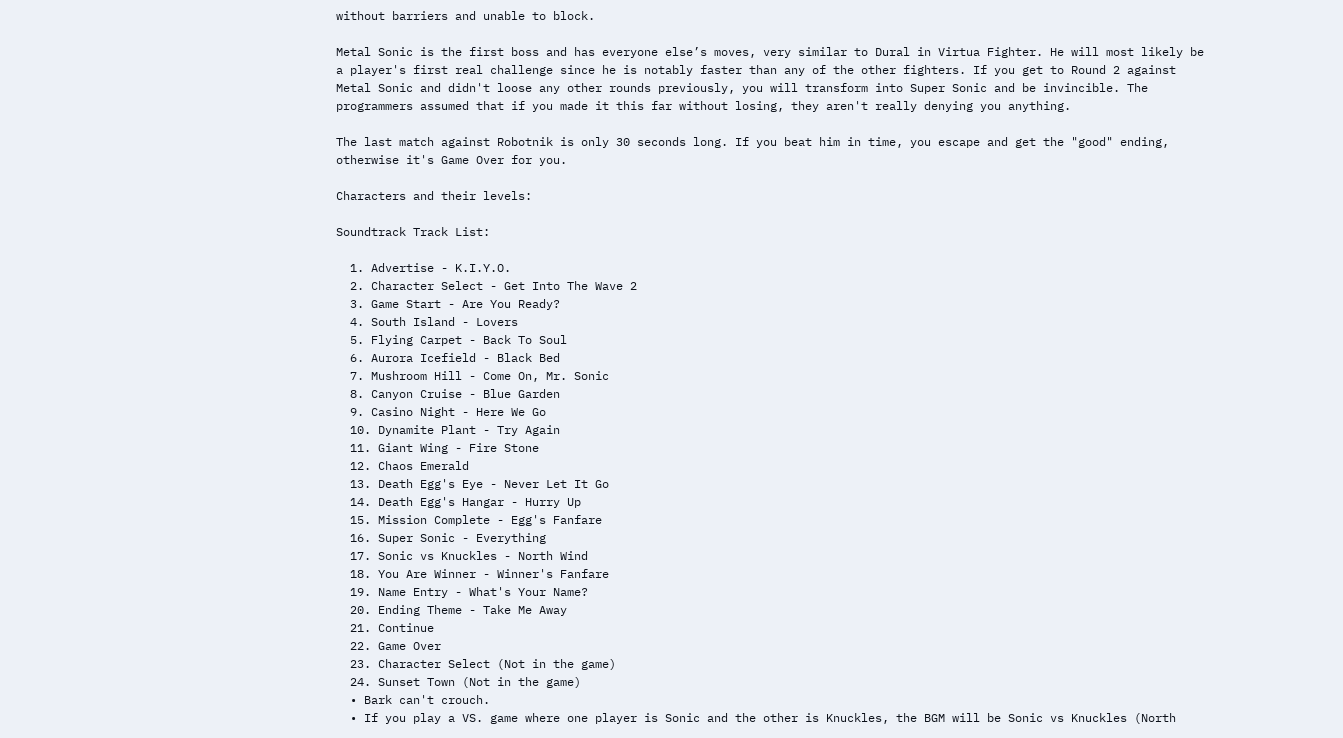without barriers and unable to block.

Metal Sonic is the first boss and has everyone else’s moves, very similar to Dural in Virtua Fighter. He will most likely be a player's first real challenge since he is notably faster than any of the other fighters. If you get to Round 2 against Metal Sonic and didn't loose any other rounds previously, you will transform into Super Sonic and be invincible. The programmers assumed that if you made it this far without losing, they aren't really denying you anything.

The last match against Robotnik is only 30 seconds long. If you beat him in time, you escape and get the "good" ending, otherwise it's Game Over for you.

Characters and their levels:

Soundtrack Track List:

  1. Advertise - K.I.Y.O.
  2. Character Select - Get Into The Wave 2
  3. Game Start - Are You Ready?
  4. South Island - Lovers
  5. Flying Carpet - Back To Soul
  6. Aurora Icefield - Black Bed
  7. Mushroom Hill - Come On, Mr. Sonic
  8. Canyon Cruise - Blue Garden
  9. Casino Night - Here We Go
  10. Dynamite Plant - Try Again
  11. Giant Wing - Fire Stone
  12. Chaos Emerald
  13. Death Egg's Eye - Never Let It Go
  14. Death Egg's Hangar - Hurry Up
  15. Mission Complete - Egg's Fanfare
  16. Super Sonic - Everything
  17. Sonic vs Knuckles - North Wind
  18. You Are Winner - Winner's Fanfare
  19. Name Entry - What's Your Name?
  20. Ending Theme - Take Me Away
  21. Continue
  22. Game Over
  23. Character Select (Not in the game)
  24. Sunset Town (Not in the game)
  • Bark can't crouch.
  • If you play a VS. game where one player is Sonic and the other is Knuckles, the BGM will be Sonic vs Knuckles (North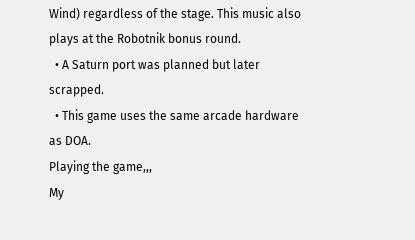Wind) regardless of the stage. This music also plays at the Robotnik bonus round.
  • A Saturn port was planned but later scrapped.
  • This game uses the same arcade hardware as DOA.
Playing the game,,,
My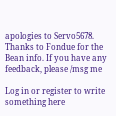apologies to Servo5678. Thanks to Fondue for the Bean info. If you have any feedback, please /msg me

Log in or register to write something here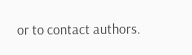or to contact authors.